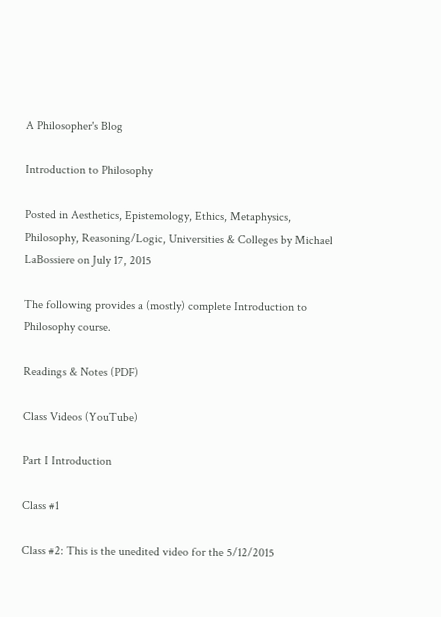A Philosopher's Blog

Introduction to Philosophy

Posted in Aesthetics, Epistemology, Ethics, Metaphysics, Philosophy, Reasoning/Logic, Universities & Colleges by Michael LaBossiere on July 17, 2015

The following provides a (mostly) complete Introduction to Philosophy course.

Readings & Notes (PDF)

Class Videos (YouTube)

Part I Introduction

Class #1

Class #2: This is the unedited video for the 5/12/2015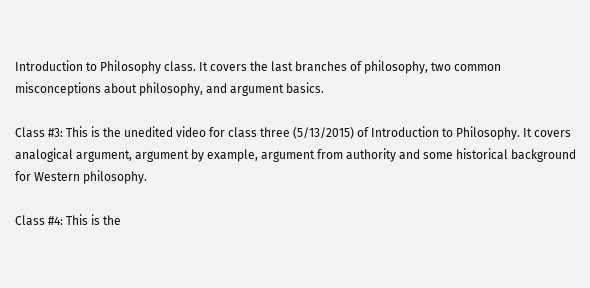Introduction to Philosophy class. It covers the last branches of philosophy, two common misconceptions about philosophy, and argument basics.

Class #3: This is the unedited video for class three (5/13/2015) of Introduction to Philosophy. It covers analogical argument, argument by example, argument from authority and some historical background for Western philosophy.

Class #4: This is the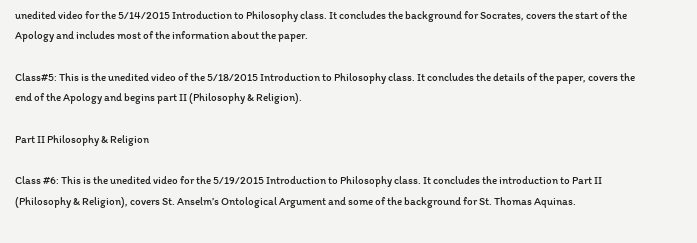unedited video for the 5/14/2015 Introduction to Philosophy class. It concludes the background for Socrates, covers the start of the Apology and includes most of the information about the paper.

Class#5: This is the unedited video of the 5/18/2015 Introduction to Philosophy class. It concludes the details of the paper, covers the end of the Apology and begins part II (Philosophy & Religion).

Part II Philosophy & Religion

Class #6: This is the unedited video for the 5/19/2015 Introduction to Philosophy class. It concludes the introduction to Part II (Philosophy & Religion), covers St. Anselm’s Ontological Argument and some of the background for St. Thomas Aquinas.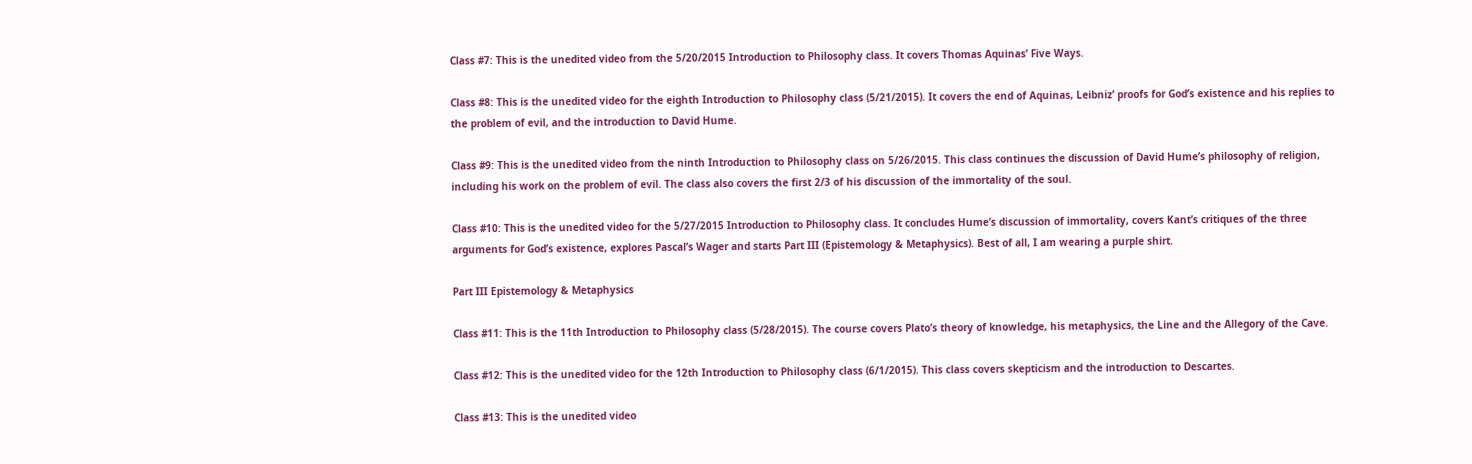Class #7: This is the unedited video from the 5/20/2015 Introduction to Philosophy class. It covers Thomas Aquinas’ Five Ways.

Class #8: This is the unedited video for the eighth Introduction to Philosophy class (5/21/2015). It covers the end of Aquinas, Leibniz’ proofs for God’s existence and his replies to the problem of evil, and the introduction to David Hume.

Class #9: This is the unedited video from the ninth Introduction to Philosophy class on 5/26/2015. This class continues the discussion of David Hume’s philosophy of religion, including his work on the problem of evil. The class also covers the first 2/3 of his discussion of the immortality of the soul.

Class #10: This is the unedited video for the 5/27/2015 Introduction to Philosophy class. It concludes Hume’s discussion of immortality, covers Kant’s critiques of the three arguments for God’s existence, explores Pascal’s Wager and starts Part III (Epistemology & Metaphysics). Best of all, I am wearing a purple shirt.

Part III Epistemology & Metaphysics

Class #11: This is the 11th Introduction to Philosophy class (5/28/2015). The course covers Plato’s theory of knowledge, his metaphysics, the Line and the Allegory of the Cave.

Class #12: This is the unedited video for the 12th Introduction to Philosophy class (6/1/2015). This class covers skepticism and the introduction to Descartes.

Class #13: This is the unedited video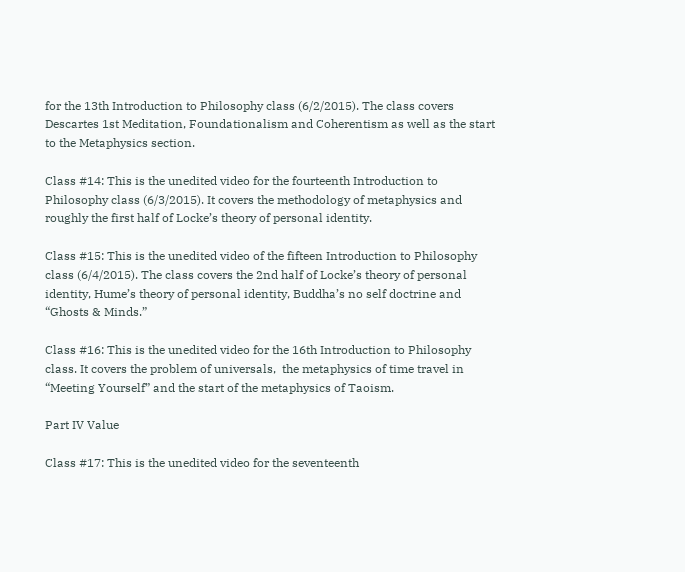for the 13th Introduction to Philosophy class (6/2/2015). The class covers Descartes 1st Meditation, Foundationalism and Coherentism as well as the start to the Metaphysics section.

Class #14: This is the unedited video for the fourteenth Introduction to Philosophy class (6/3/2015). It covers the methodology of metaphysics and roughly the first half of Locke’s theory of personal identity.

Class #15: This is the unedited video of the fifteen Introduction to Philosophy class (6/4/2015). The class covers the 2nd half of Locke’s theory of personal identity, Hume’s theory of personal identity, Buddha’s no self doctrine and “Ghosts & Minds.”

Class #16: This is the unedited video for the 16th Introduction to Philosophy class. It covers the problem of universals,  the metaphysics of time travel in “Meeting Yourself” and the start of the metaphysics of Taoism.

Part IV Value

Class #17: This is the unedited video for the seventeenth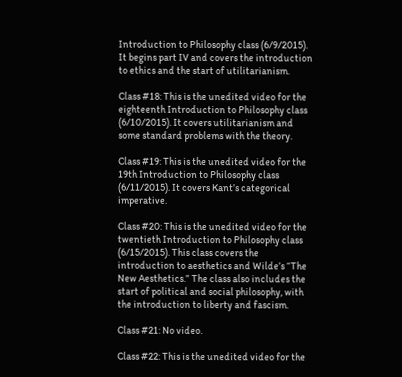Introduction to Philosophy class (6/9/2015). It begins part IV and covers the introduction to ethics and the start of utilitarianism.

Class #18: This is the unedited video for the eighteenth Introduction to Philosophy class (6/10/2015). It covers utilitarianism and some standard problems with the theory.

Class #19: This is the unedited video for the 19th Introduction to Philosophy class (6/11/2015). It covers Kant’s categorical imperative.

Class #20: This is the unedited video for the twentieth Introduction to Philosophy class (6/15/2015). This class covers the introduction to aesthetics and Wilde’s “The New Aesthetics.” The class also includes the start of political and social philosophy, with the introduction to liberty and fascism.

Class #21: No video.

Class #22: This is the unedited video for the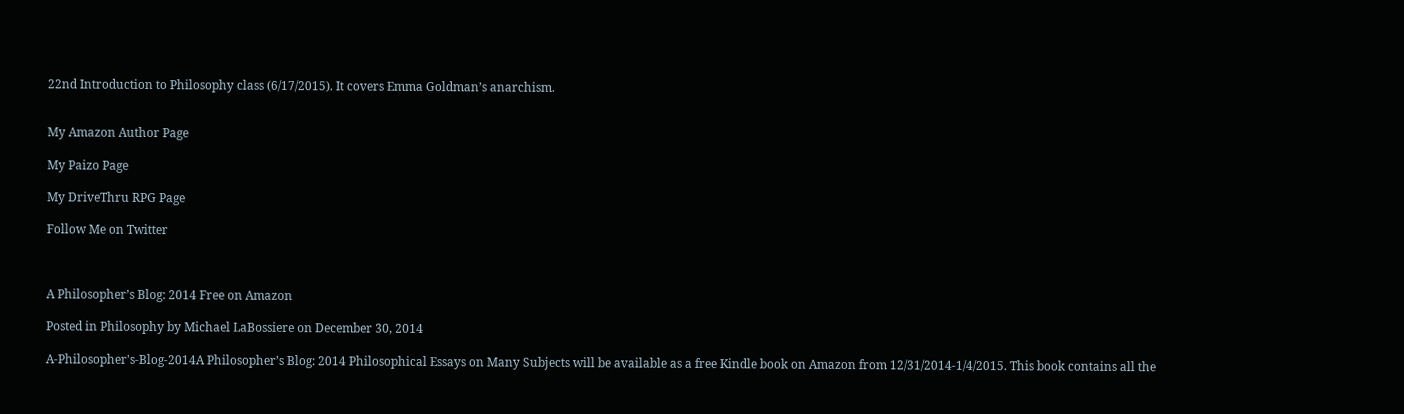22nd Introduction to Philosophy class (6/17/2015). It covers Emma Goldman’s anarchism.


My Amazon Author Page

My Paizo Page

My DriveThru RPG Page

Follow Me on Twitter



A Philosopher’s Blog: 2014 Free on Amazon

Posted in Philosophy by Michael LaBossiere on December 30, 2014

A-Philosopher's-Blog-2014A Philosopher’s Blog: 2014 Philosophical Essays on Many Subjects will be available as a free Kindle book on Amazon from 12/31/2014-1/4/2015. This book contains all the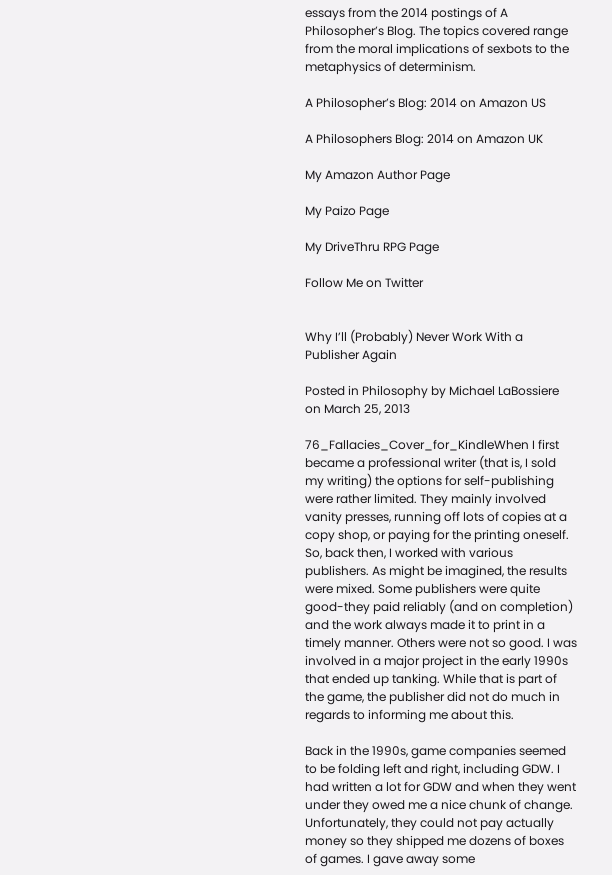essays from the 2014 postings of A Philosopher’s Blog. The topics covered range from the moral implications of sexbots to the metaphysics of determinism.

A Philosopher’s Blog: 2014 on Amazon US

A Philosophers Blog: 2014 on Amazon UK

My Amazon Author Page

My Paizo Page

My DriveThru RPG Page

Follow Me on Twitter


Why I’ll (Probably) Never Work With a Publisher Again

Posted in Philosophy by Michael LaBossiere on March 25, 2013

76_Fallacies_Cover_for_KindleWhen I first became a professional writer (that is, I sold my writing) the options for self-publishing were rather limited. They mainly involved vanity presses, running off lots of copies at a copy shop, or paying for the printing oneself. So, back then, I worked with various publishers. As might be imagined, the results were mixed. Some publishers were quite good-they paid reliably (and on completion) and the work always made it to print in a timely manner. Others were not so good. I was involved in a major project in the early 1990s that ended up tanking. While that is part of the game, the publisher did not do much in regards to informing me about this.

Back in the 1990s, game companies seemed to be folding left and right, including GDW. I had written a lot for GDW and when they went under they owed me a nice chunk of change. Unfortunately, they could not pay actually money so they shipped me dozens of boxes of games. I gave away some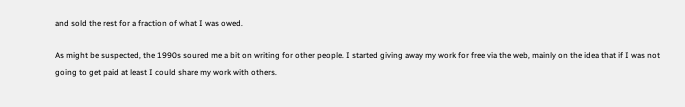and sold the rest for a fraction of what I was owed.

As might be suspected, the 1990s soured me a bit on writing for other people. I started giving away my work for free via the web, mainly on the idea that if I was not going to get paid at least I could share my work with others.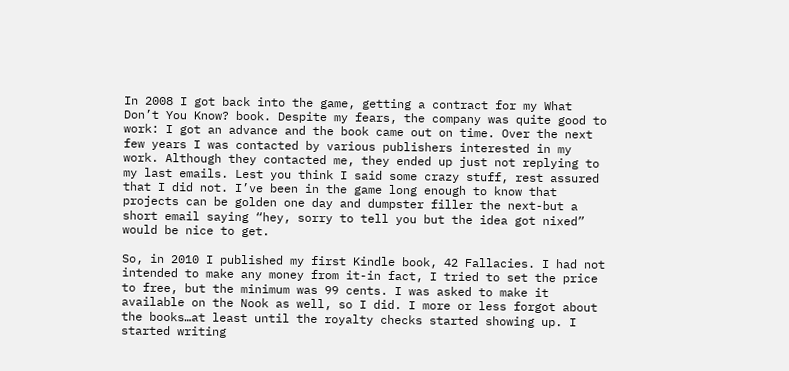In 2008 I got back into the game, getting a contract for my What Don’t You Know? book. Despite my fears, the company was quite good to work: I got an advance and the book came out on time. Over the next few years I was contacted by various publishers interested in my work. Although they contacted me, they ended up just not replying to my last emails. Lest you think I said some crazy stuff, rest assured that I did not. I’ve been in the game long enough to know that projects can be golden one day and dumpster filler the next-but a short email saying “hey, sorry to tell you but the idea got nixed” would be nice to get.

So, in 2010 I published my first Kindle book, 42 Fallacies. I had not intended to make any money from it-in fact, I tried to set the price to free, but the minimum was 99 cents. I was asked to make it available on the Nook as well, so I did. I more or less forgot about the books…at least until the royalty checks started showing up. I started writing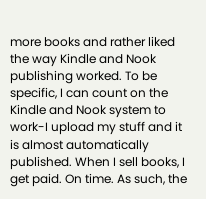more books and rather liked the way Kindle and Nook publishing worked. To be specific, I can count on the Kindle and Nook system to work-I upload my stuff and it is almost automatically published. When I sell books, I get paid. On time. As such, the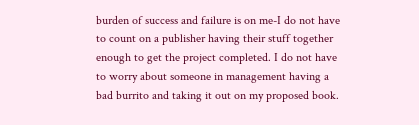burden of success and failure is on me-I do not have to count on a publisher having their stuff together enough to get the project completed. I do not have to worry about someone in management having a bad burrito and taking it out on my proposed book.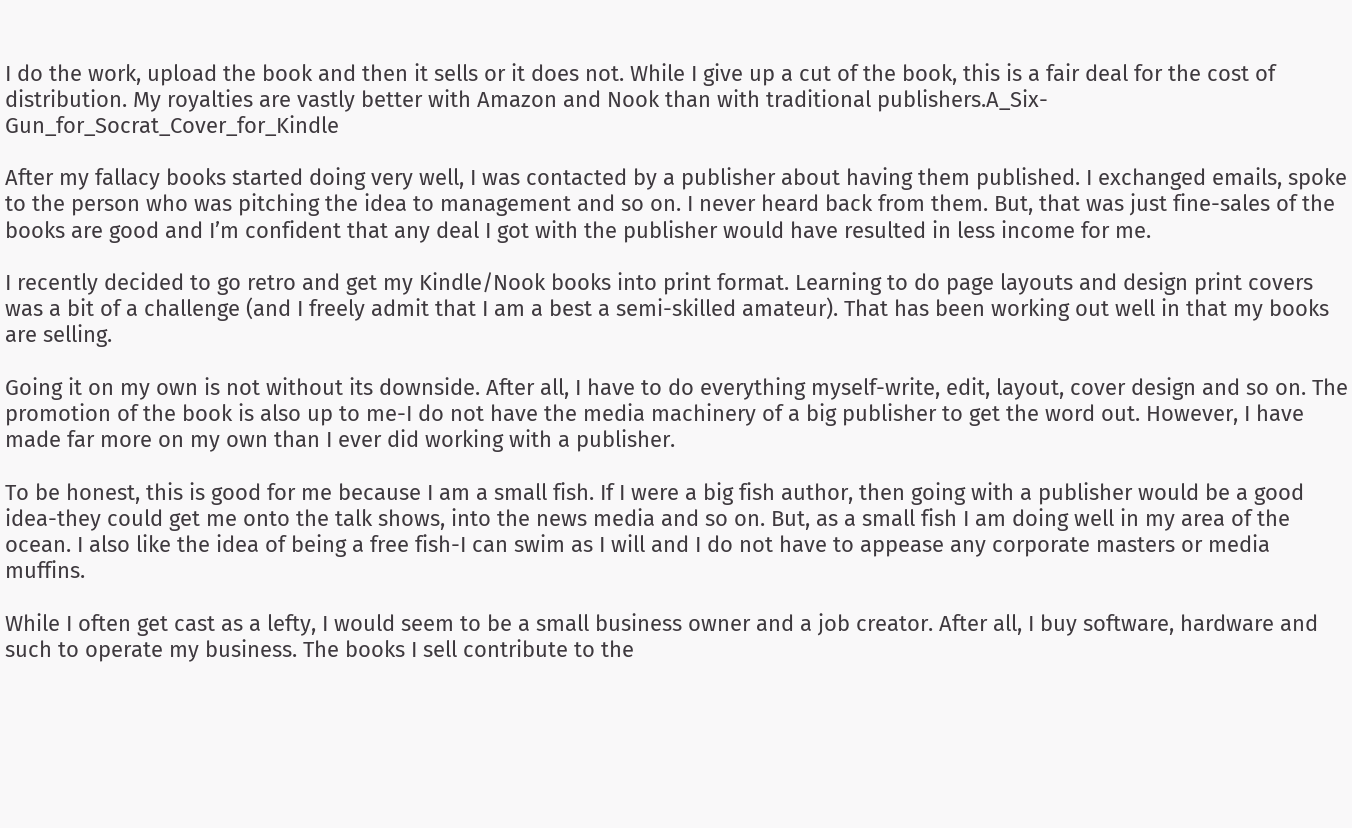I do the work, upload the book and then it sells or it does not. While I give up a cut of the book, this is a fair deal for the cost of distribution. My royalties are vastly better with Amazon and Nook than with traditional publishers.A_Six-Gun_for_Socrat_Cover_for_Kindle

After my fallacy books started doing very well, I was contacted by a publisher about having them published. I exchanged emails, spoke to the person who was pitching the idea to management and so on. I never heard back from them. But, that was just fine-sales of the books are good and I’m confident that any deal I got with the publisher would have resulted in less income for me.

I recently decided to go retro and get my Kindle/Nook books into print format. Learning to do page layouts and design print covers was a bit of a challenge (and I freely admit that I am a best a semi-skilled amateur). That has been working out well in that my books are selling.

Going it on my own is not without its downside. After all, I have to do everything myself-write, edit, layout, cover design and so on. The promotion of the book is also up to me-I do not have the media machinery of a big publisher to get the word out. However, I have made far more on my own than I ever did working with a publisher.

To be honest, this is good for me because I am a small fish. If I were a big fish author, then going with a publisher would be a good idea-they could get me onto the talk shows, into the news media and so on. But, as a small fish I am doing well in my area of the ocean. I also like the idea of being a free fish-I can swim as I will and I do not have to appease any corporate masters or media muffins.

While I often get cast as a lefty, I would seem to be a small business owner and a job creator. After all, I buy software, hardware and such to operate my business. The books I sell contribute to the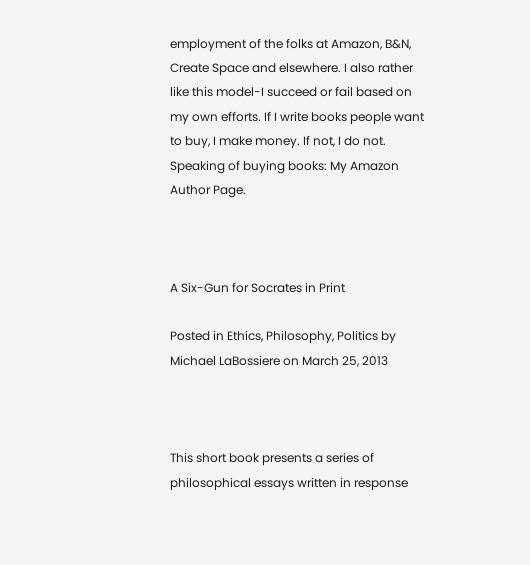employment of the folks at Amazon, B&N, Create Space and elsewhere. I also rather like this model-I succeed or fail based on my own efforts. If I write books people want to buy, I make money. If not, I do not. Speaking of buying books: My Amazon Author Page.



A Six-Gun for Socrates in Print

Posted in Ethics, Philosophy, Politics by Michael LaBossiere on March 25, 2013



This short book presents a series of philosophical essays written in response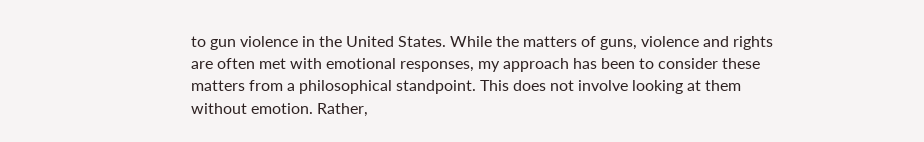to gun violence in the United States. While the matters of guns, violence and rights are often met with emotional responses, my approach has been to consider these matters from a philosophical standpoint. This does not involve looking at them without emotion. Rather,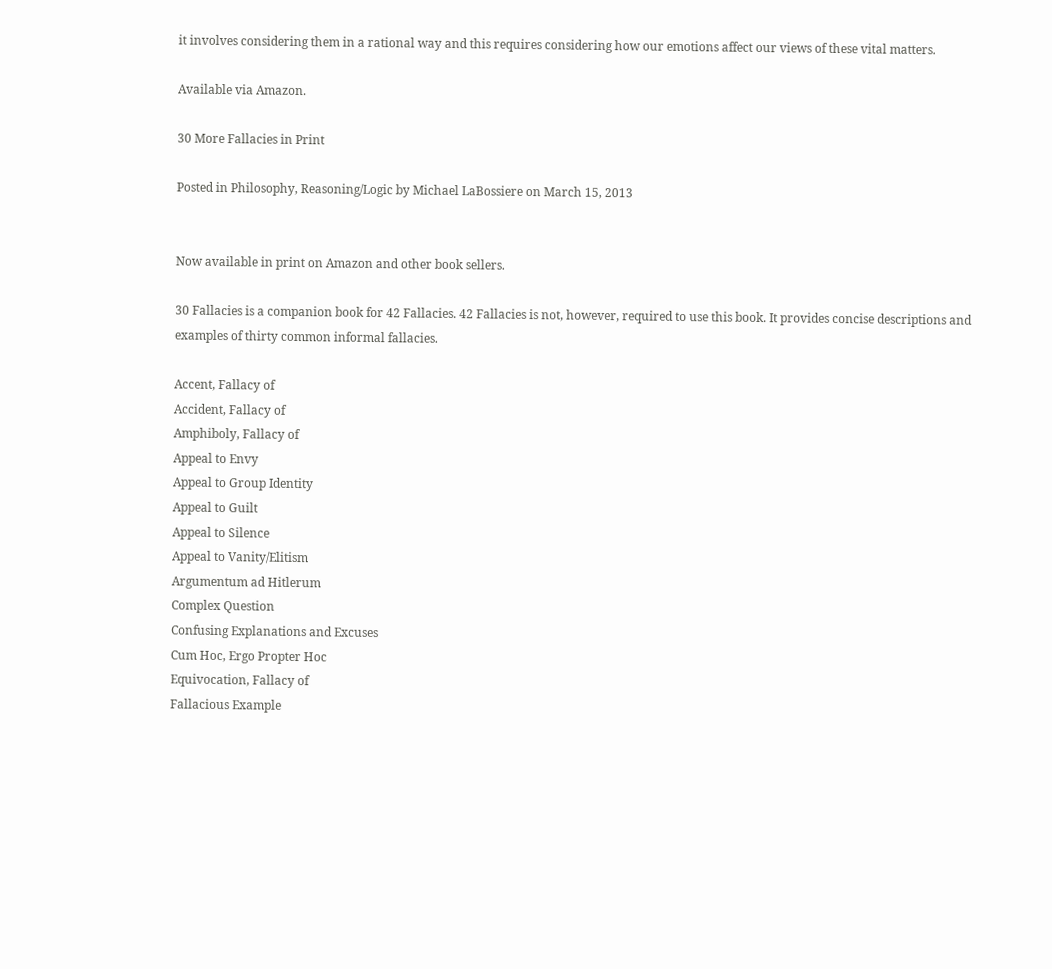it involves considering them in a rational way and this requires considering how our emotions affect our views of these vital matters.

Available via Amazon.

30 More Fallacies in Print

Posted in Philosophy, Reasoning/Logic by Michael LaBossiere on March 15, 2013


Now available in print on Amazon and other book sellers.

30 Fallacies is a companion book for 42 Fallacies. 42 Fallacies is not, however, required to use this book. It provides concise descriptions and examples of thirty common informal fallacies.

Accent, Fallacy of
Accident, Fallacy of
Amphiboly, Fallacy of
Appeal to Envy
Appeal to Group Identity
Appeal to Guilt
Appeal to Silence
Appeal to Vanity/Elitism
Argumentum ad Hitlerum
Complex Question
Confusing Explanations and Excuses
Cum Hoc, Ergo Propter Hoc
Equivocation, Fallacy of
Fallacious Example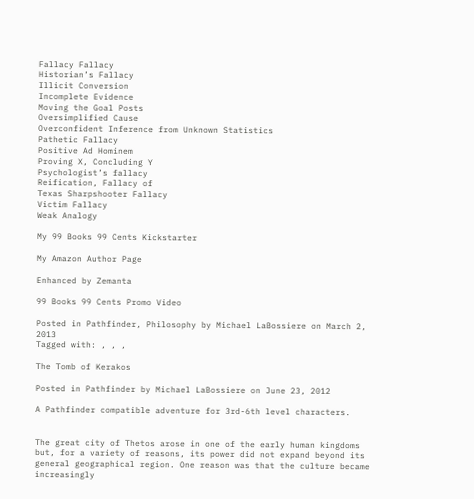Fallacy Fallacy
Historian’s Fallacy
Illicit Conversion
Incomplete Evidence
Moving the Goal Posts
Oversimplified Cause
Overconfident Inference from Unknown Statistics
Pathetic Fallacy
Positive Ad Hominem
Proving X, Concluding Y
Psychologist’s fallacy
Reification, Fallacy of
Texas Sharpshooter Fallacy
Victim Fallacy
Weak Analogy

My 99 Books 99 Cents Kickstarter

My Amazon Author Page

Enhanced by Zemanta

99 Books 99 Cents Promo Video

Posted in Pathfinder, Philosophy by Michael LaBossiere on March 2, 2013
Tagged with: , , ,

The Tomb of Kerakos

Posted in Pathfinder by Michael LaBossiere on June 23, 2012

A Pathfinder compatible adventure for 3rd-6th level characters.


The great city of Thetos arose in one of the early human kingdoms but, for a variety of reasons, its power did not expand beyond its general geographical region. One reason was that the culture became increasingly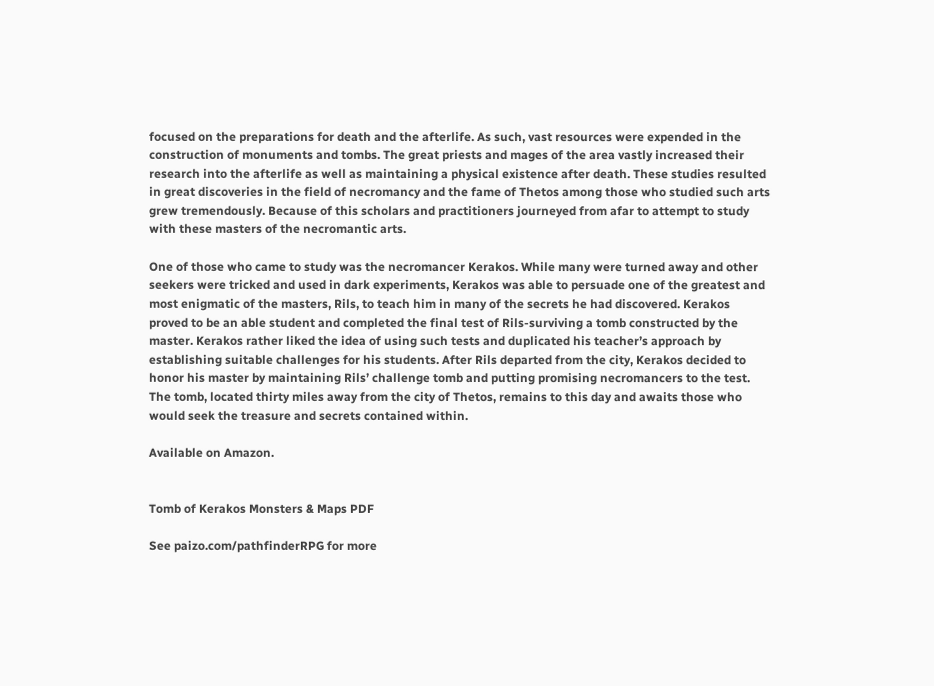focused on the preparations for death and the afterlife. As such, vast resources were expended in the construction of monuments and tombs. The great priests and mages of the area vastly increased their research into the afterlife as well as maintaining a physical existence after death. These studies resulted in great discoveries in the field of necromancy and the fame of Thetos among those who studied such arts grew tremendously. Because of this scholars and practitioners journeyed from afar to attempt to study with these masters of the necromantic arts.

One of those who came to study was the necromancer Kerakos. While many were turned away and other seekers were tricked and used in dark experiments, Kerakos was able to persuade one of the greatest and most enigmatic of the masters, Rils, to teach him in many of the secrets he had discovered. Kerakos proved to be an able student and completed the final test of Rils-surviving a tomb constructed by the master. Kerakos rather liked the idea of using such tests and duplicated his teacher’s approach by establishing suitable challenges for his students. After Rils departed from the city, Kerakos decided to honor his master by maintaining Rils’ challenge tomb and putting promising necromancers to the test. The tomb, located thirty miles away from the city of Thetos, remains to this day and awaits those who would seek the treasure and secrets contained within.

Available on Amazon.


Tomb of Kerakos Monsters & Maps PDF

See paizo.com/pathfinderRPG for more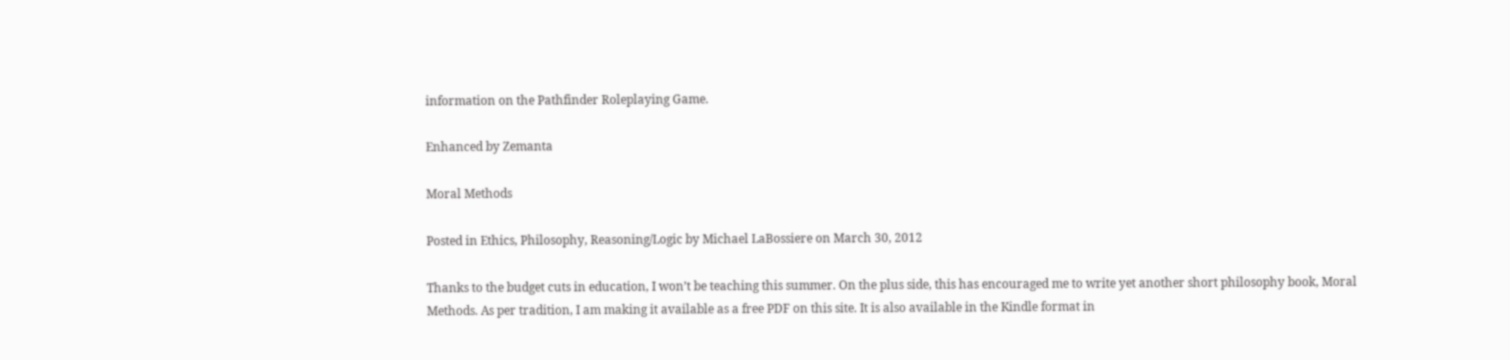information on the Pathfinder Roleplaying Game.

Enhanced by Zemanta

Moral Methods

Posted in Ethics, Philosophy, Reasoning/Logic by Michael LaBossiere on March 30, 2012

Thanks to the budget cuts in education, I won’t be teaching this summer. On the plus side, this has encouraged me to write yet another short philosophy book, Moral Methods. As per tradition, I am making it available as a free PDF on this site. It is also available in the Kindle format in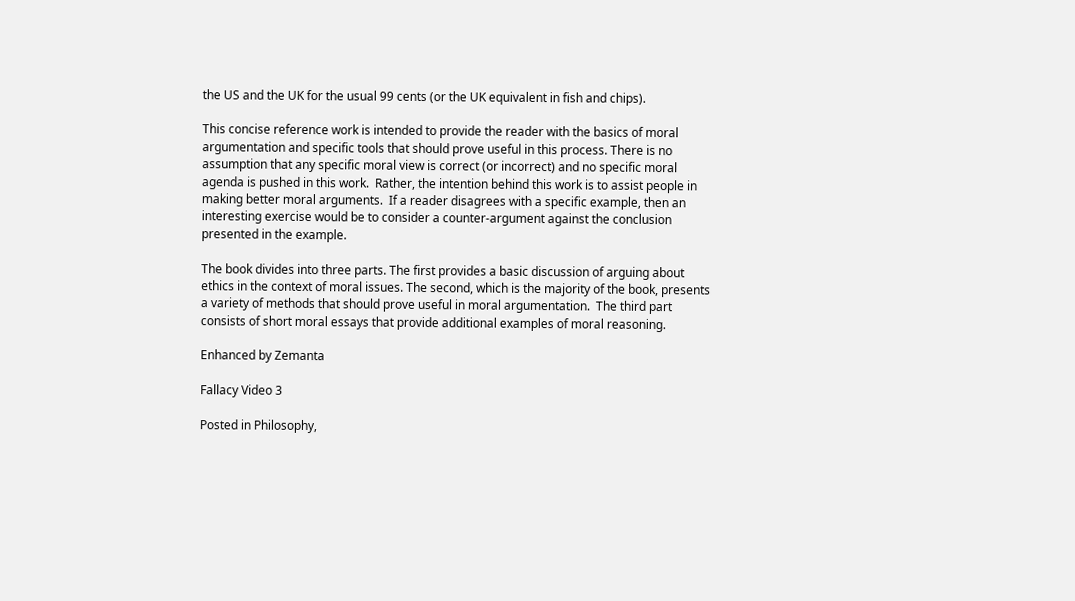the US and the UK for the usual 99 cents (or the UK equivalent in fish and chips).

This concise reference work is intended to provide the reader with the basics of moral argumentation and specific tools that should prove useful in this process. There is no assumption that any specific moral view is correct (or incorrect) and no specific moral agenda is pushed in this work.  Rather, the intention behind this work is to assist people in making better moral arguments.  If a reader disagrees with a specific example, then an interesting exercise would be to consider a counter-argument against the conclusion presented in the example.

The book divides into three parts. The first provides a basic discussion of arguing about ethics in the context of moral issues. The second, which is the majority of the book, presents a variety of methods that should prove useful in moral argumentation.  The third part consists of short moral essays that provide additional examples of moral reasoning.

Enhanced by Zemanta

Fallacy Video 3

Posted in Philosophy,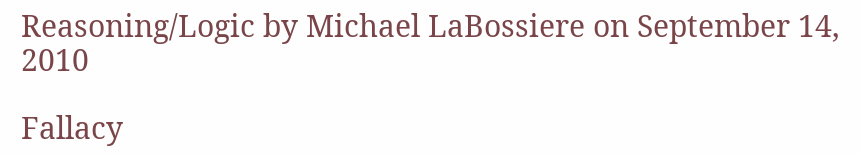Reasoning/Logic by Michael LaBossiere on September 14, 2010

Fallacy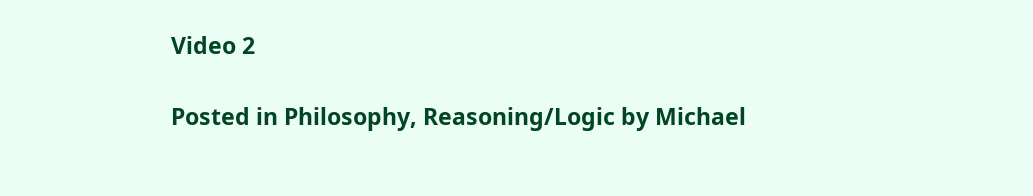Video 2

Posted in Philosophy, Reasoning/Logic by Michael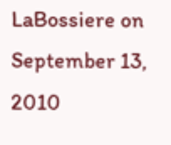LaBossiere on September 13, 2010